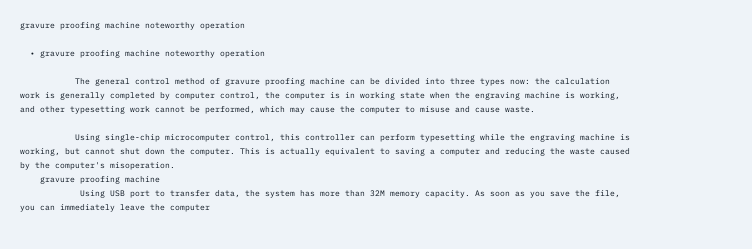gravure proofing machine noteworthy operation

  • gravure proofing machine noteworthy operation

           The general control method of gravure proofing machine can be divided into three types now: the calculation work is generally completed by computer control, the computer is in working state when the engraving machine is working, and other typesetting work cannot be performed, which may cause the computer to misuse and cause waste.

           Using single-chip microcomputer control, this controller can perform typesetting while the engraving machine is working, but cannot shut down the computer. This is actually equivalent to saving a computer and reducing the waste caused by the computer's misoperation.
    gravure proofing machine
            Using USB port to transfer data, the system has more than 32M memory capacity. As soon as you save the file, you can immediately leave the computer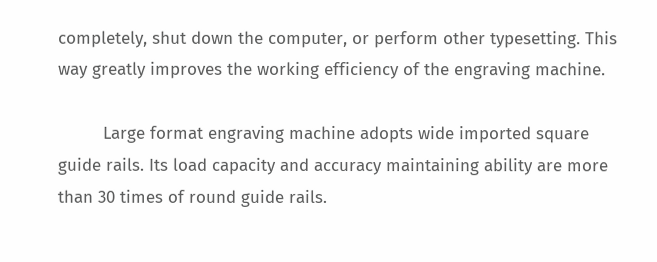completely, shut down the computer, or perform other typesetting. This way greatly improves the working efficiency of the engraving machine.

         Large format engraving machine adopts wide imported square guide rails. Its load capacity and accuracy maintaining ability are more than 30 times of round guide rails.